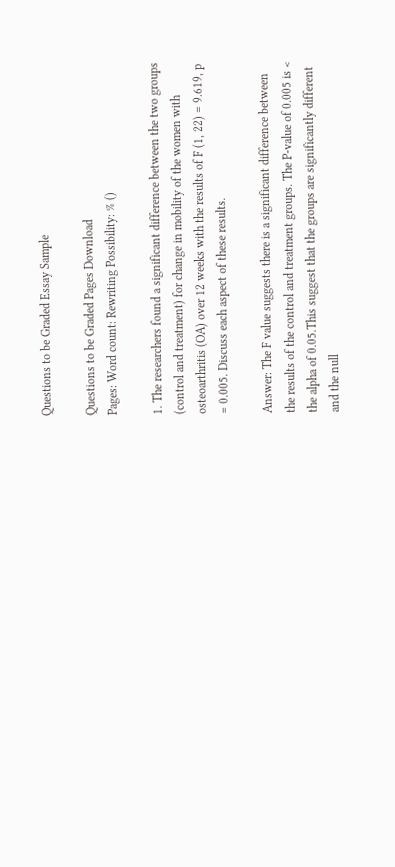Questions to be Graded Essay Sample

Questions to be Graded Pages Download
Pages: Word count: Rewriting Possibility: % ()

1. The researchers found a significant difference between the two groups (control and treatment) for change in mobility of the women with osteoarthritis (OA) over 12 weeks with the results of F (1, 22) = 9.619, p = 0.005. Discuss each aspect of these results.

Answer: The F value suggests there is a significant difference between the results of the control and treatment groups. The P-value of 0.005 is < the alpha of 0.05.This suggest that the groups are significantly different and the null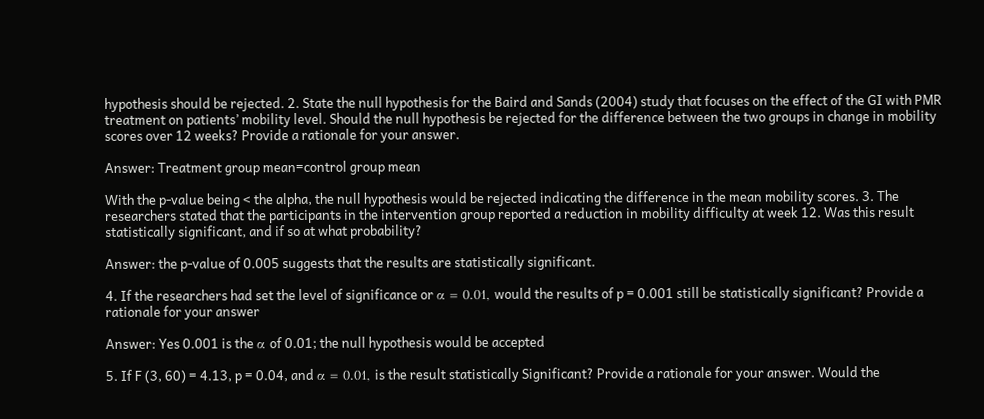hypothesis should be rejected. 2. State the null hypothesis for the Baird and Sands (2004) study that focuses on the effect of the GI with PMR treatment on patients’ mobility level. Should the null hypothesis be rejected for the difference between the two groups in change in mobility scores over 12 weeks? Provide a rationale for your answer.

Answer: Treatment group mean=control group mean

With the p-value being < the alpha, the null hypothesis would be rejected indicating the difference in the mean mobility scores. 3. The researchers stated that the participants in the intervention group reported a reduction in mobility difficulty at week 12. Was this result statistically significant, and if so at what probability?

Answer: the p-value of 0.005 suggests that the results are statistically significant.

4. If the researchers had set the level of significance or α = 0.01, would the results of p = 0.001 still be statistically significant? Provide a rationale for your answer

Answer: Yes 0.001 is the α of 0.01; the null hypothesis would be accepted

5. If F (3, 60) = 4.13, p = 0.04, and α = 0.01, is the result statistically Significant? Provide a rationale for your answer. Would the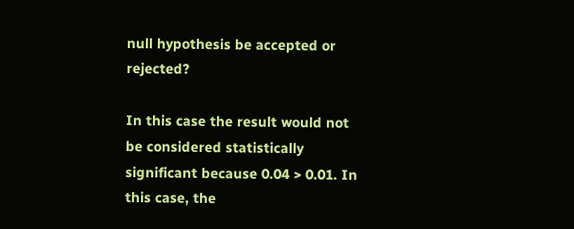null hypothesis be accepted or rejected?

In this case the result would not be considered statistically significant because 0.04 > 0.01. In this case, the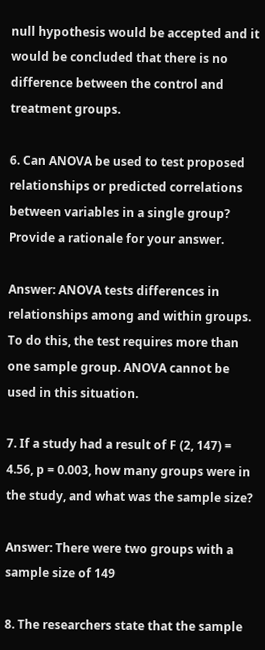null hypothesis would be accepted and it would be concluded that there is no difference between the control and treatment groups.

6. Can ANOVA be used to test proposed relationships or predicted correlations between variables in a single group? Provide a rationale for your answer.

Answer: ANOVA tests differences in relationships among and within groups. To do this, the test requires more than one sample group. ANOVA cannot be used in this situation.

7. If a study had a result of F (2, 147) = 4.56, p = 0.003, how many groups were in the study, and what was the sample size?

Answer: There were two groups with a sample size of 149

8. The researchers state that the sample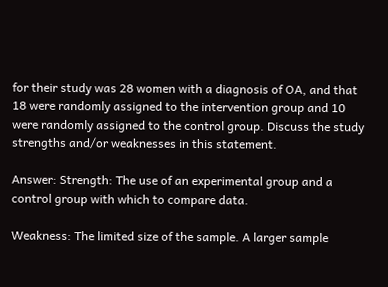for their study was 28 women with a diagnosis of OA, and that 18 were randomly assigned to the intervention group and 10 were randomly assigned to the control group. Discuss the study strengths and/or weaknesses in this statement.

Answer: Strength: The use of an experimental group and a control group with which to compare data.

Weakness: The limited size of the sample. A larger sample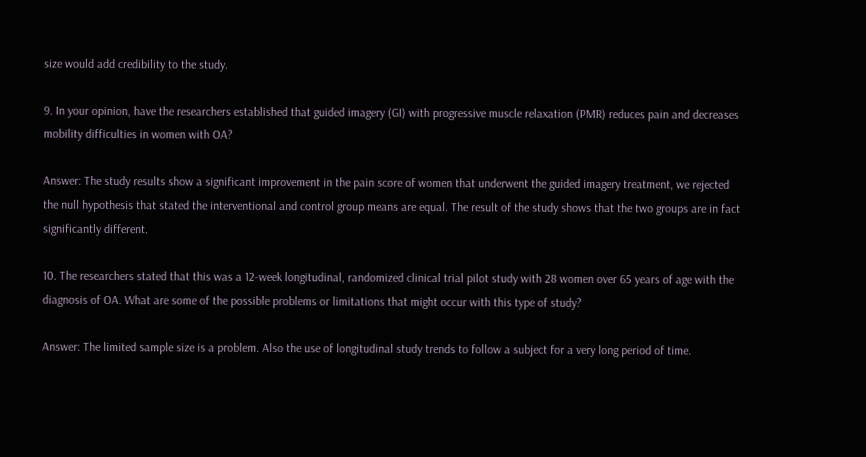size would add credibility to the study.

9. In your opinion, have the researchers established that guided imagery (GI) with progressive muscle relaxation (PMR) reduces pain and decreases mobility difficulties in women with OA?

Answer: The study results show a significant improvement in the pain score of women that underwent the guided imagery treatment, we rejected the null hypothesis that stated the interventional and control group means are equal. The result of the study shows that the two groups are in fact significantly different.

10. The researchers stated that this was a 12-week longitudinal, randomized clinical trial pilot study with 28 women over 65 years of age with the diagnosis of OA. What are some of the possible problems or limitations that might occur with this type of study?

Answer: The limited sample size is a problem. Also the use of longitudinal study trends to follow a subject for a very long period of time.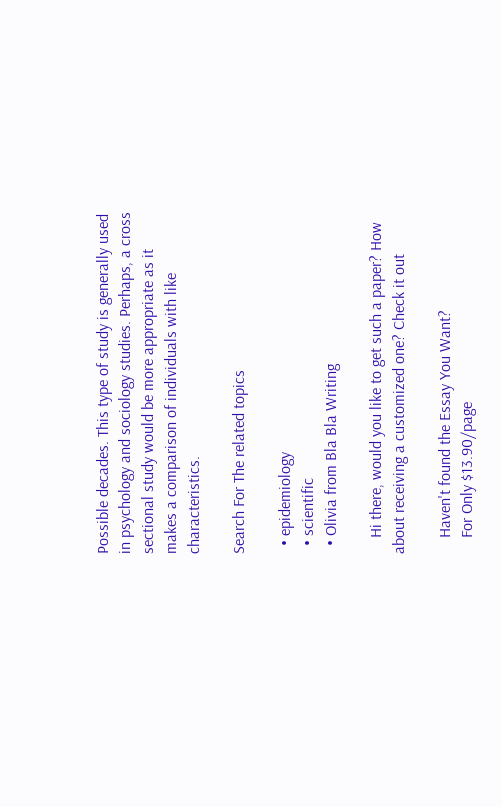Possible decades. This type of study is generally used in psychology and sociology studies. Perhaps, a cross sectional study would be more appropriate as it makes a comparison of individuals with like characteristics.

Search For The related topics

  • epidemiology
  • scientific
  • Olivia from Bla Bla Writing

    Hi there, would you like to get such a paper? How about receiving a customized one? Check it out

    Haven't found the Essay You Want?
    For Only $13.90/page